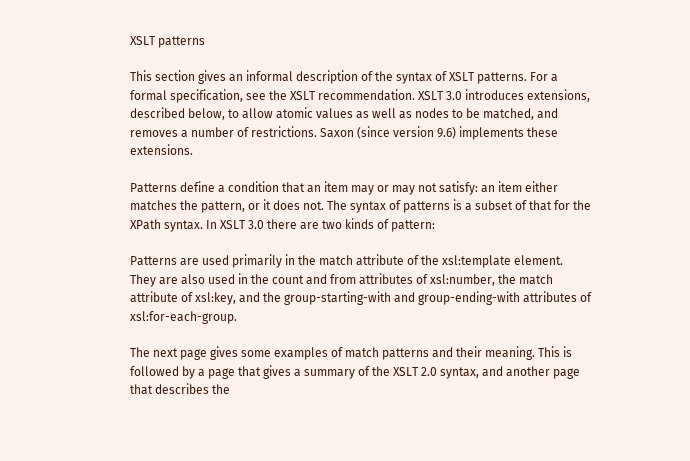XSLT patterns

This section gives an informal description of the syntax of XSLT patterns. For a formal specification, see the XSLT recommendation. XSLT 3.0 introduces extensions, described below, to allow atomic values as well as nodes to be matched, and removes a number of restrictions. Saxon (since version 9.6) implements these extensions.

Patterns define a condition that an item may or may not satisfy: an item either matches the pattern, or it does not. The syntax of patterns is a subset of that for the XPath syntax. In XSLT 3.0 there are two kinds of pattern:

Patterns are used primarily in the match attribute of the xsl:template element. They are also used in the count and from attributes of xsl:number, the match attribute of xsl:key, and the group-starting-with and group-ending-with attributes of xsl:for-each-group.

The next page gives some examples of match patterns and their meaning. This is followed by a page that gives a summary of the XSLT 2.0 syntax, and another page that describes the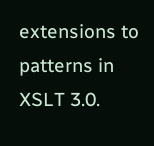extensions to patterns in XSLT 3.0.